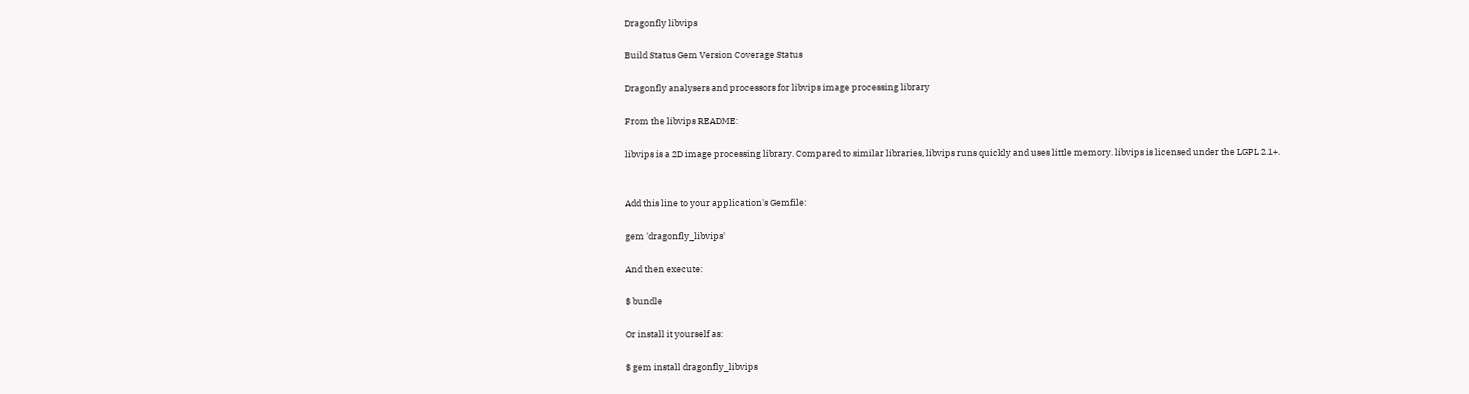Dragonfly libvips

Build Status Gem Version Coverage Status

Dragonfly analysers and processors for libvips image processing library

From the libvips README:

libvips is a 2D image processing library. Compared to similar libraries, libvips runs quickly and uses little memory. libvips is licensed under the LGPL 2.1+.


Add this line to your application's Gemfile:

gem 'dragonfly_libvips'

And then execute:

$ bundle

Or install it yourself as:

$ gem install dragonfly_libvips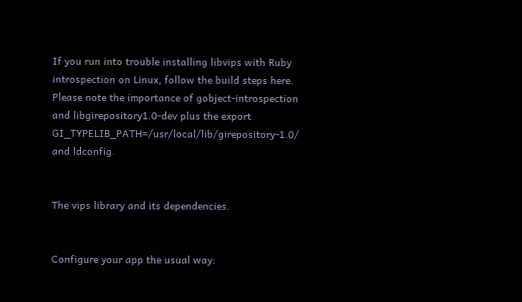If you run into trouble installing libvips with Ruby introspection on Linux, follow the build steps here. Please note the importance of gobject-introspection and libgirepository1.0-dev plus the export GI_TYPELIB_PATH=/usr/local/lib/girepository-1.0/ and ldconfig.


The vips library and its dependencies.


Configure your app the usual way: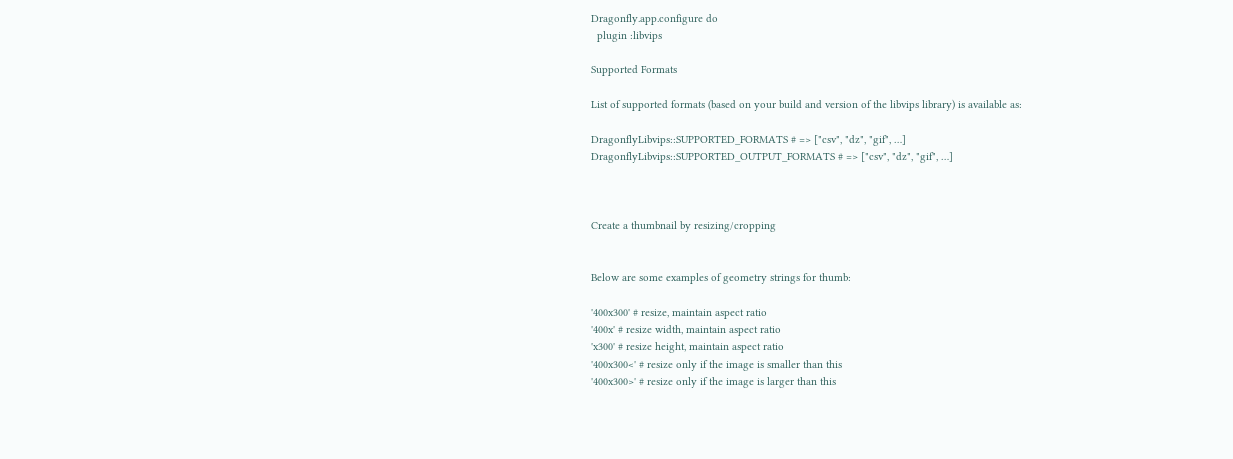Dragonfly.app.configure do
  plugin :libvips

Supported Formats

List of supported formats (based on your build and version of the libvips library) is available as:

DragonflyLibvips::SUPPORTED_FORMATS # => ["csv", "dz", "gif", …]
DragonflyLibvips::SUPPORTED_OUTPUT_FORMATS # => ["csv", "dz", "gif", …]



Create a thumbnail by resizing/cropping


Below are some examples of geometry strings for thumb:

'400x300' # resize, maintain aspect ratio
'400x' # resize width, maintain aspect ratio
'x300' # resize height, maintain aspect ratio
'400x300<' # resize only if the image is smaller than this
'400x300>' # resize only if the image is larger than this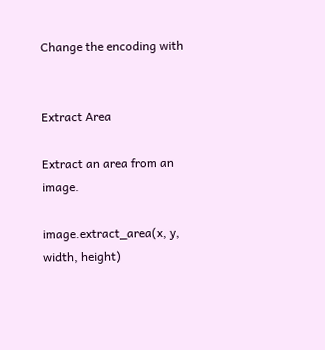Change the encoding with


Extract Area

Extract an area from an image.

image.extract_area(x, y, width, height)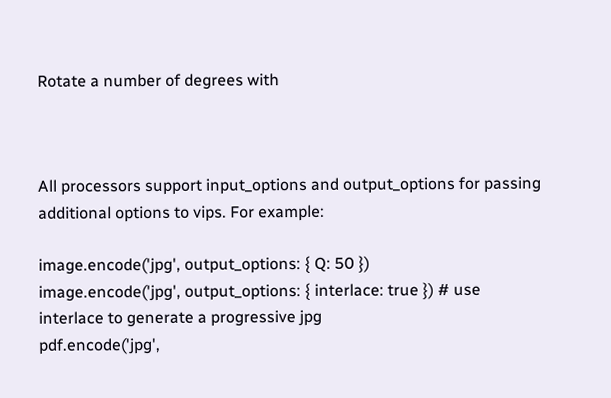Rotate a number of degrees with



All processors support input_options and output_options for passing additional options to vips. For example:

image.encode('jpg', output_options: { Q: 50 })
image.encode('jpg', output_options: { interlace: true }) # use interlace to generate a progressive jpg
pdf.encode('jpg',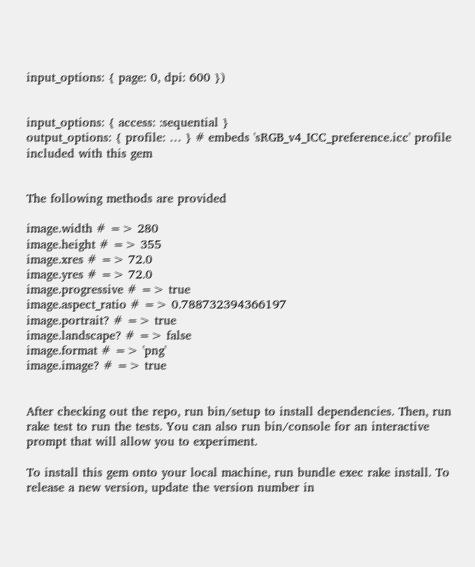input_options: { page: 0, dpi: 600 })


input_options: { access: :sequential }
output_options: { profile: … } # embeds 'sRGB_v4_ICC_preference.icc' profile included with this gem


The following methods are provided

image.width # => 280
image.height # => 355
image.xres # => 72.0
image.yres # => 72.0
image.progressive # => true
image.aspect_ratio # => 0.788732394366197
image.portrait? # => true
image.landscape? # => false
image.format # => 'png'
image.image? # => true


After checking out the repo, run bin/setup to install dependencies. Then, run rake test to run the tests. You can also run bin/console for an interactive prompt that will allow you to experiment.

To install this gem onto your local machine, run bundle exec rake install. To release a new version, update the version number in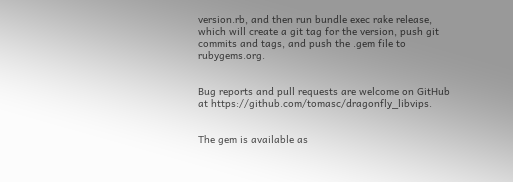version.rb, and then run bundle exec rake release, which will create a git tag for the version, push git commits and tags, and push the .gem file to rubygems.org.


Bug reports and pull requests are welcome on GitHub at https://github.com/tomasc/dragonfly_libvips.


The gem is available as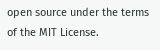open source under the terms of the MIT License.